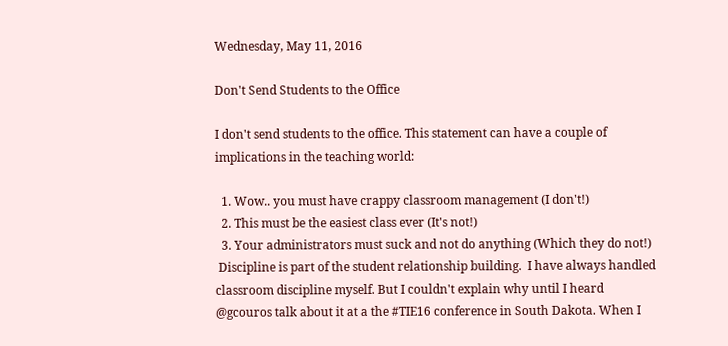Wednesday, May 11, 2016

Don't Send Students to the Office

I don't send students to the office. This statement can have a couple of implications in the teaching world:

  1. Wow.. you must have crappy classroom management (I don't!)
  2. This must be the easiest class ever (It's not!)
  3. Your administrators must suck and not do anything (Which they do not!)
 Discipline is part of the student relationship building.  I have always handled classroom discipline myself. But I couldn't explain why until I heard @gcouros talk about it at a the #TIE16 conference in South Dakota. When I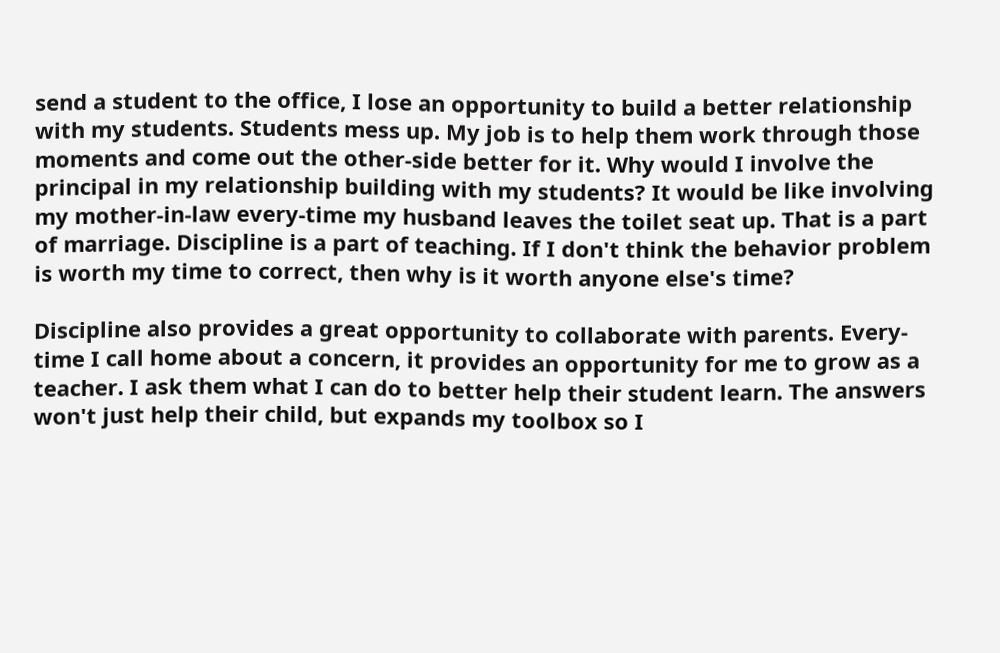send a student to the office, I lose an opportunity to build a better relationship with my students. Students mess up. My job is to help them work through those moments and come out the other-side better for it. Why would I involve the principal in my relationship building with my students? It would be like involving my mother-in-law every-time my husband leaves the toilet seat up. That is a part of marriage. Discipline is a part of teaching. If I don't think the behavior problem is worth my time to correct, then why is it worth anyone else's time?

Discipline also provides a great opportunity to collaborate with parents. Every-time I call home about a concern, it provides an opportunity for me to grow as a teacher. I ask them what I can do to better help their student learn. The answers won't just help their child, but expands my toolbox so I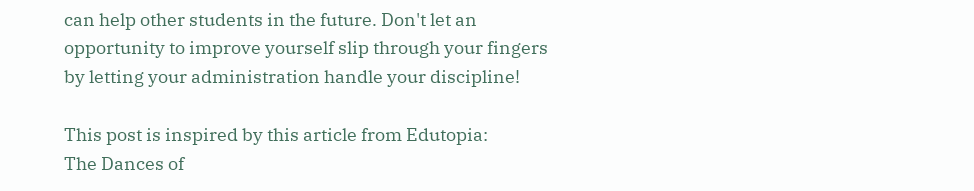can help other students in the future. Don't let an opportunity to improve yourself slip through your fingers by letting your administration handle your discipline!

This post is inspired by this article from Edutopia:
The Dances of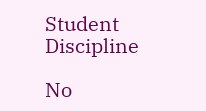Student Discipline

No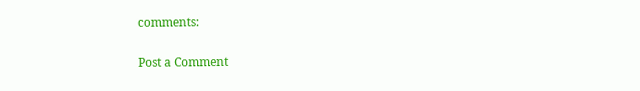comments:

Post a Comment